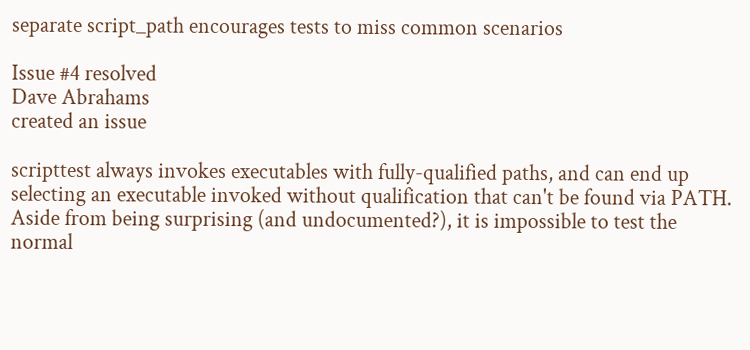separate script_path encourages tests to miss common scenarios

Issue #4 resolved
Dave Abrahams
created an issue

scripttest always invokes executables with fully-qualified paths, and can end up selecting an executable invoked without qualification that can't be found via PATH. Aside from being surprising (and undocumented?), it is impossible to test the normal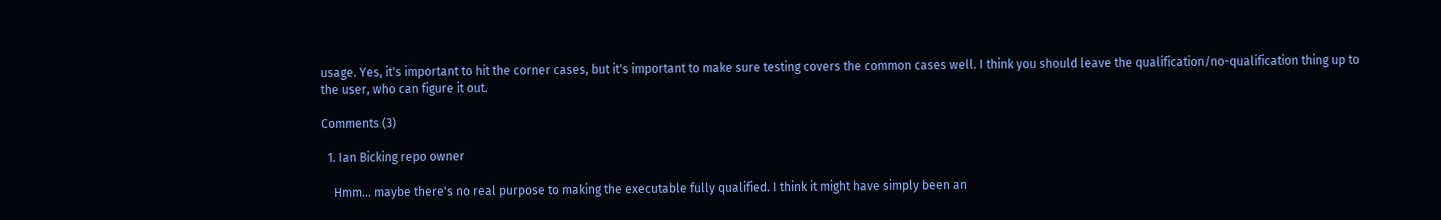usage. Yes, it's important to hit the corner cases, but it's important to make sure testing covers the common cases well. I think you should leave the qualification/no-qualification thing up to the user, who can figure it out.

Comments (3)

  1. Ian Bicking repo owner

    Hmm... maybe there's no real purpose to making the executable fully qualified. I think it might have simply been an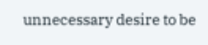unnecessary desire to be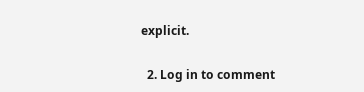explicit.

  2. Log in to comment